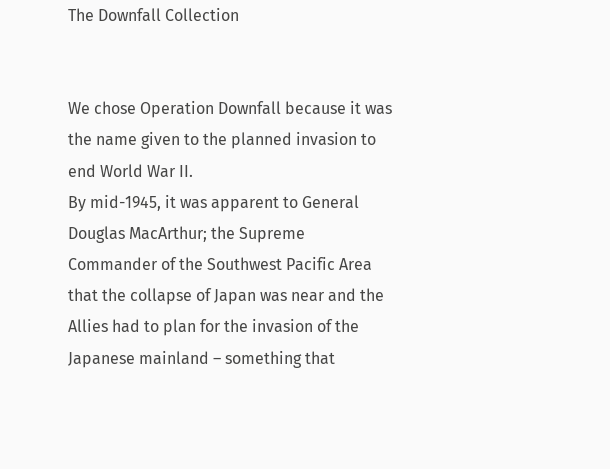The Downfall Collection


We chose Operation Downfall because it was the name given to the planned invasion to end World War II.
By mid-1945, it was apparent to General Douglas MacArthur; the Supreme Commander of the Southwest Pacific Area
that the collapse of Japan was near and the Allies had to plan for the invasion of the Japanese mainland – something that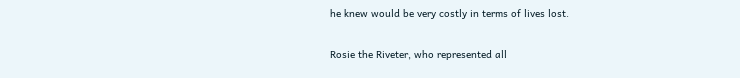he knew would be very costly in terms of lives lost.

Rosie the Riveter, who represented all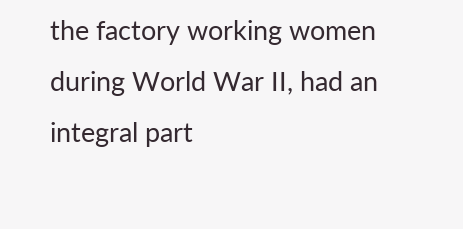the factory working women during World War II, had an integral part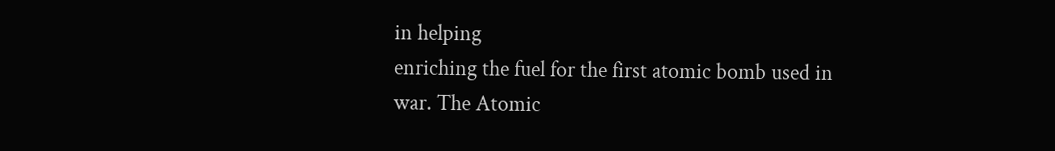in helping
enriching the fuel for the first atomic bomb used in war. The Atomic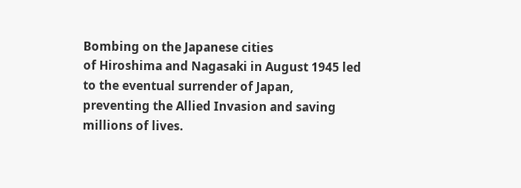Bombing on the Japanese cities
of Hiroshima and Nagasaki in August 1945 led to the eventual surrender of Japan,
preventing the Allied Invasion and saving millions of lives.